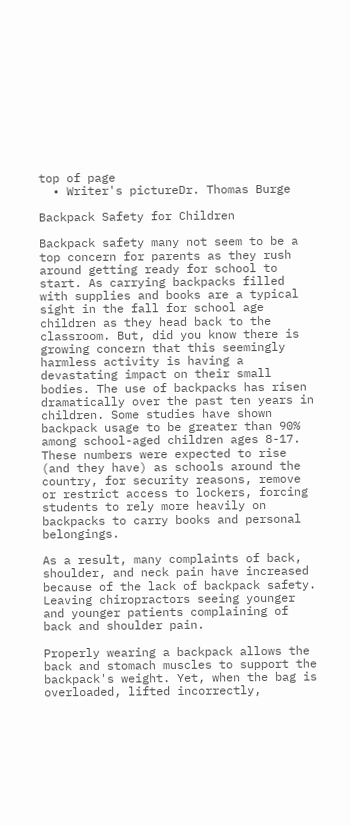top of page
  • Writer's pictureDr. Thomas Burge

Backpack Safety for Children

Backpack safety many not seem to be a top concern for parents as they rush around getting ready for school to start. As carrying backpacks filled with supplies and books are a typical sight in the fall for school age children as they head back to the classroom. But, did you know there is growing concern that this seemingly harmless activity is having a devastating impact on their small bodies. The use of backpacks has risen dramatically over the past ten years in children. Some studies have shown backpack usage to be greater than 90% among school-aged children ages 8-17. These numbers were expected to rise (and they have) as schools around the country, for security reasons, remove or restrict access to lockers, forcing students to rely more heavily on backpacks to carry books and personal belongings.

As a result, many complaints of back, shoulder, and neck pain have increased because of the lack of backpack safety. Leaving chiropractors seeing younger and younger patients complaining of back and shoulder pain.

Properly wearing a backpack allows the back and stomach muscles to support the backpack's weight. Yet, when the bag is overloaded, lifted incorrectly,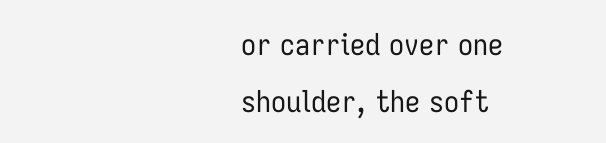or carried over one shoulder, the soft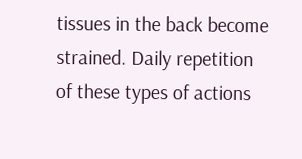tissues in the back become strained. Daily repetition of these types of actions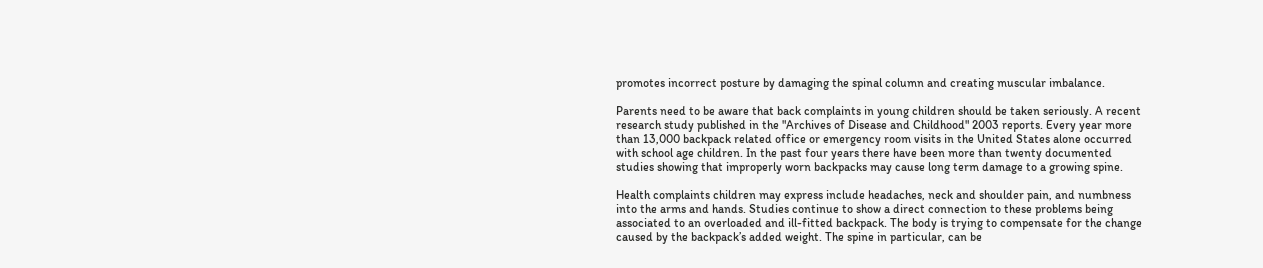promotes incorrect posture by damaging the spinal column and creating muscular imbalance.

Parents need to be aware that back complaints in young children should be taken seriously. A recent research study published in the "Archives of Disease and Childhood" 2003 reports. Every year more than 13,000 backpack related office or emergency room visits in the United States alone occurred with school age children. In the past four years there have been more than twenty documented studies showing that improperly worn backpacks may cause long term damage to a growing spine.

Health complaints children may express include headaches, neck and shoulder pain, and numbness into the arms and hands. Studies continue to show a direct connection to these problems being associated to an overloaded and ill-fitted backpack. The body is trying to compensate for the change caused by the backpack’s added weight. The spine in particular, can be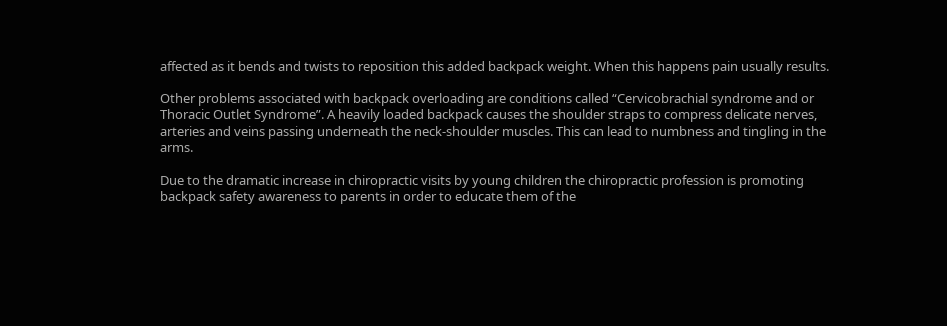affected as it bends and twists to reposition this added backpack weight. When this happens pain usually results.

Other problems associated with backpack overloading are conditions called “Cervicobrachial syndrome and or Thoracic Outlet Syndrome”. A heavily loaded backpack causes the shoulder straps to compress delicate nerves, arteries and veins passing underneath the neck-shoulder muscles. This can lead to numbness and tingling in the arms.

Due to the dramatic increase in chiropractic visits by young children the chiropractic profession is promoting backpack safety awareness to parents in order to educate them of the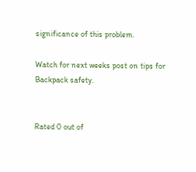significance of this problem.

Watch for next weeks post on tips for Backpack safety.


Rated 0 out of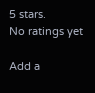5 stars.
No ratings yet

Add a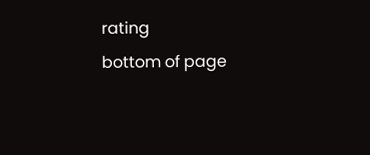rating
bottom of page